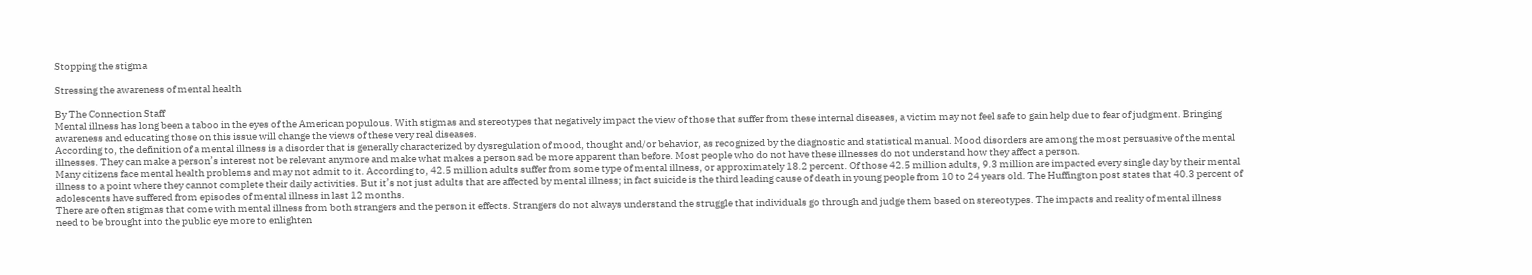Stopping the stigma

Stressing the awareness of mental health

By The Connection Staff
Mental illness has long been a taboo in the eyes of the American populous. With stigmas and stereotypes that negatively impact the view of those that suffer from these internal diseases, a victim may not feel safe to gain help due to fear of judgment. Bringing awareness and educating those on this issue will change the views of these very real diseases.
According to, the definition of a mental illness is a disorder that is generally characterized by dysregulation of mood, thought and/or behavior, as recognized by the diagnostic and statistical manual. Mood disorders are among the most persuasive of the mental illnesses. They can make a person’s interest not be relevant anymore and make what makes a person sad be more apparent than before. Most people who do not have these illnesses do not understand how they affect a person.
Many citizens face mental health problems and may not admit to it. According to, 42.5 million adults suffer from some type of mental illness, or approximately 18.2 percent. Of those 42.5 million adults, 9.3 million are impacted every single day by their mental illness to a point where they cannot complete their daily activities. But it’s not just adults that are affected by mental illness; in fact suicide is the third leading cause of death in young people from 10 to 24 years old. The Huffington post states that 40.3 percent of adolescents have suffered from episodes of mental illness in last 12 months.
There are often stigmas that come with mental illness from both strangers and the person it effects. Strangers do not always understand the struggle that individuals go through and judge them based on stereotypes. The impacts and reality of mental illness need to be brought into the public eye more to enlighten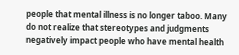people that mental illness is no longer taboo. Many do not realize that stereotypes and judgments negatively impact people who have mental health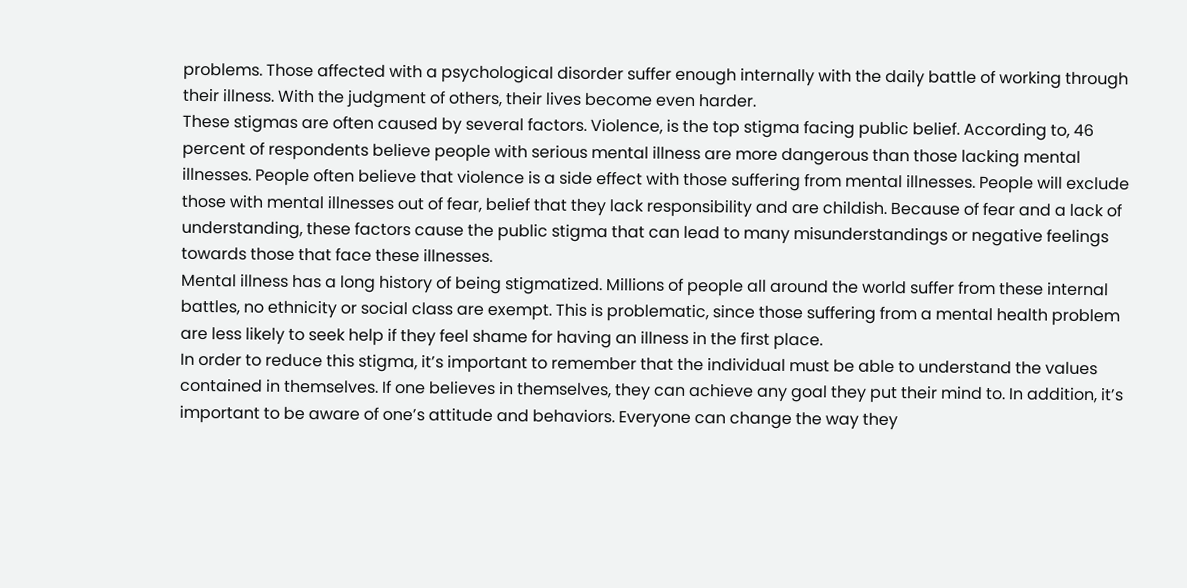problems. Those affected with a psychological disorder suffer enough internally with the daily battle of working through their illness. With the judgment of others, their lives become even harder.
These stigmas are often caused by several factors. Violence, is the top stigma facing public belief. According to, 46 percent of respondents believe people with serious mental illness are more dangerous than those lacking mental illnesses. People often believe that violence is a side effect with those suffering from mental illnesses. People will exclude those with mental illnesses out of fear, belief that they lack responsibility and are childish. Because of fear and a lack of understanding, these factors cause the public stigma that can lead to many misunderstandings or negative feelings towards those that face these illnesses.
Mental illness has a long history of being stigmatized. Millions of people all around the world suffer from these internal battles, no ethnicity or social class are exempt. This is problematic, since those suffering from a mental health problem are less likely to seek help if they feel shame for having an illness in the first place.
In order to reduce this stigma, it’s important to remember that the individual must be able to understand the values contained in themselves. If one believes in themselves, they can achieve any goal they put their mind to. In addition, it’s important to be aware of one’s attitude and behaviors. Everyone can change the way they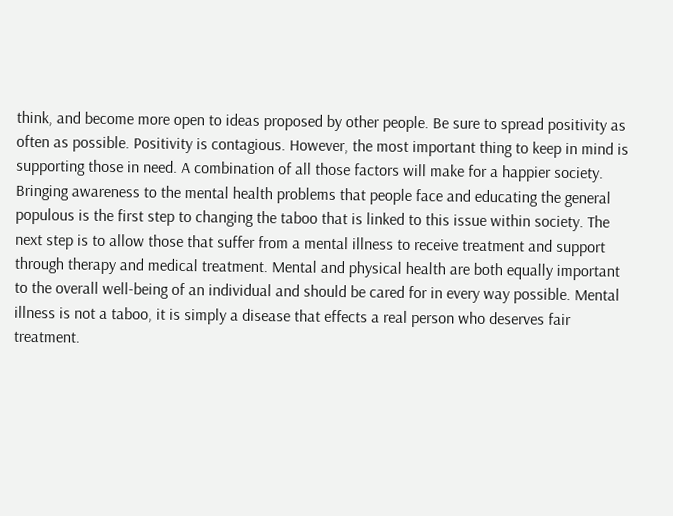think, and become more open to ideas proposed by other people. Be sure to spread positivity as often as possible. Positivity is contagious. However, the most important thing to keep in mind is supporting those in need. A combination of all those factors will make for a happier society.
Bringing awareness to the mental health problems that people face and educating the general populous is the first step to changing the taboo that is linked to this issue within society. The next step is to allow those that suffer from a mental illness to receive treatment and support through therapy and medical treatment. Mental and physical health are both equally important to the overall well-being of an individual and should be cared for in every way possible. Mental illness is not a taboo, it is simply a disease that effects a real person who deserves fair treatment.